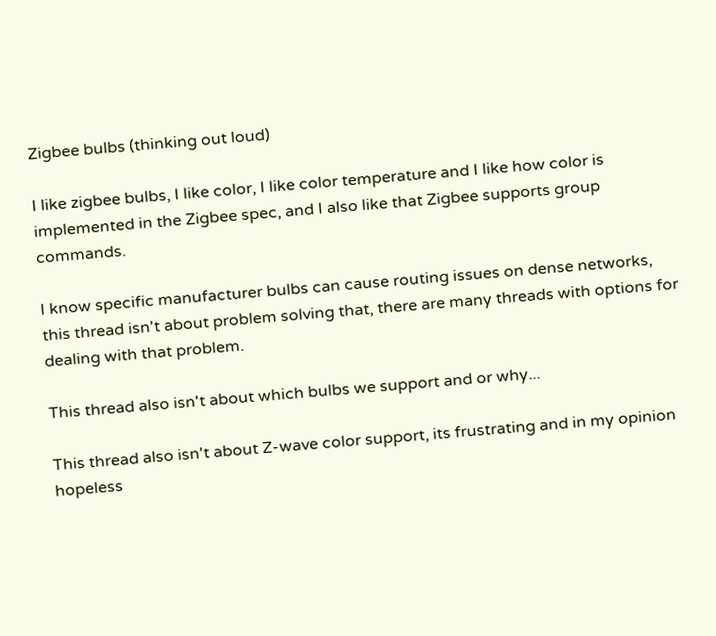Zigbee bulbs (thinking out loud)

I like zigbee bulbs, I like color, I like color temperature and I like how color is implemented in the Zigbee spec, and I also like that Zigbee supports group commands.

I know specific manufacturer bulbs can cause routing issues on dense networks, this thread isn't about problem solving that, there are many threads with options for dealing with that problem.

This thread also isn't about which bulbs we support and or why...

This thread also isn't about Z-wave color support, its frustrating and in my opinion hopeless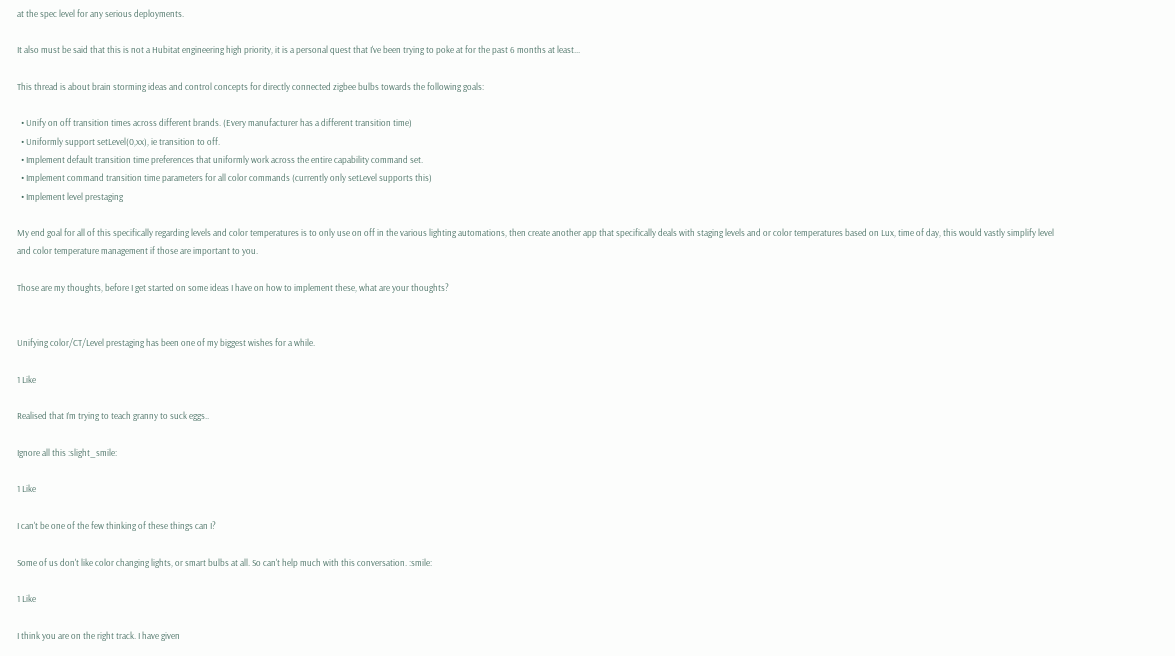at the spec level for any serious deployments.

It also must be said that this is not a Hubitat engineering high priority, it is a personal quest that I've been trying to poke at for the past 6 months at least...

This thread is about brain storming ideas and control concepts for directly connected zigbee bulbs towards the following goals:

  • Unify on off transition times across different brands. (Every manufacturer has a different transition time)
  • Uniformly support setLevel(0,xx), ie transition to off.
  • Implement default transition time preferences that uniformly work across the entire capability command set.
  • Implement command transition time parameters for all color commands (currently only setLevel supports this)
  • Implement level prestaging

My end goal for all of this specifically regarding levels and color temperatures is to only use on off in the various lighting automations, then create another app that specifically deals with staging levels and or color temperatures based on Lux, time of day, this would vastly simplify level and color temperature management if those are important to you.

Those are my thoughts, before I get started on some ideas I have on how to implement these, what are your thoughts?


Unifying color/CT/Level prestaging has been one of my biggest wishes for a while.

1 Like

Realised that I’m trying to teach granny to suck eggs..

Ignore all this :slight_smile:

1 Like

I can't be one of the few thinking of these things can I?

Some of us don't like color changing lights, or smart bulbs at all. So can't help much with this conversation. :smile:

1 Like

I think you are on the right track. I have given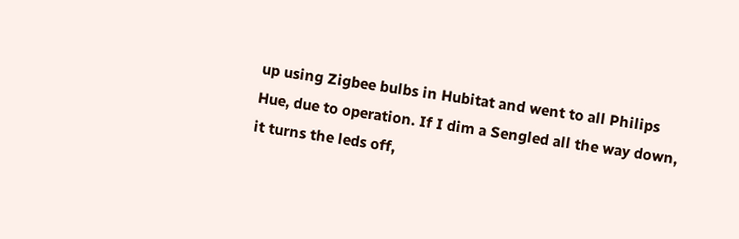up using Zigbee bulbs in Hubitat and went to all Philips Hue, due to operation. If I dim a Sengled all the way down, it turns the leds off,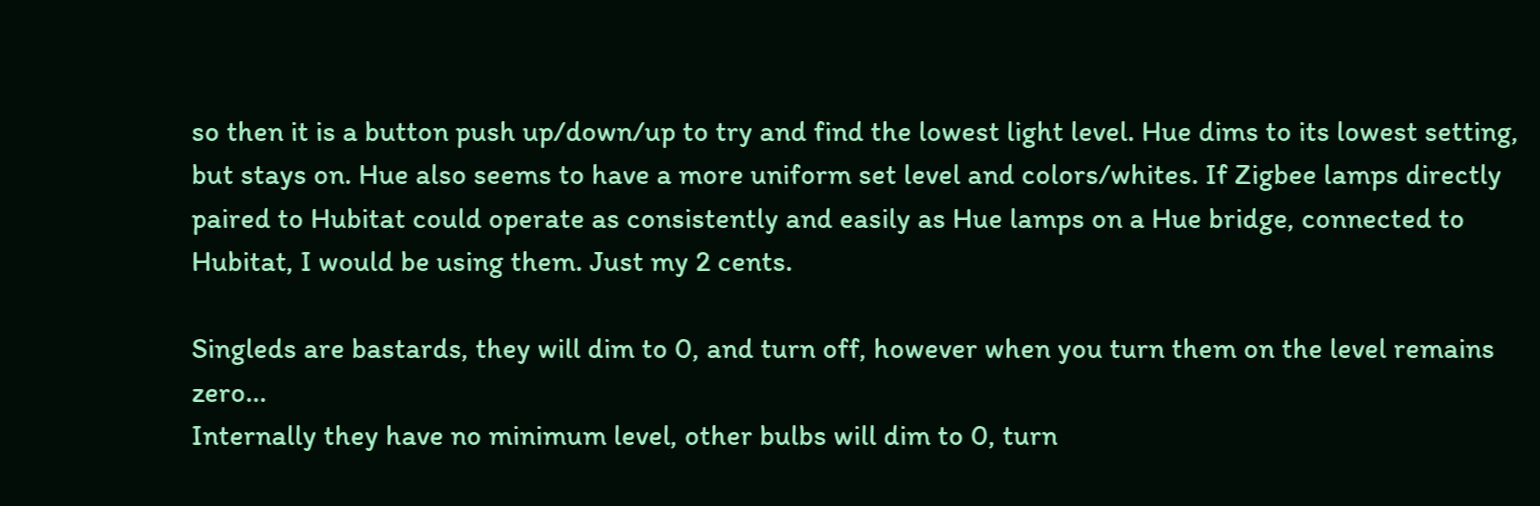so then it is a button push up/down/up to try and find the lowest light level. Hue dims to its lowest setting, but stays on. Hue also seems to have a more uniform set level and colors/whites. If Zigbee lamps directly paired to Hubitat could operate as consistently and easily as Hue lamps on a Hue bridge, connected to Hubitat, I would be using them. Just my 2 cents.

Singleds are bastards, they will dim to 0, and turn off, however when you turn them on the level remains zero...
Internally they have no minimum level, other bulbs will dim to 0, turn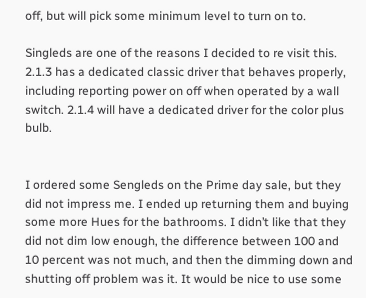off, but will pick some minimum level to turn on to.

Singleds are one of the reasons I decided to re visit this.
2.1.3 has a dedicated classic driver that behaves properly, including reporting power on off when operated by a wall switch. 2.1.4 will have a dedicated driver for the color plus bulb.


I ordered some Sengleds on the Prime day sale, but they did not impress me. I ended up returning them and buying some more Hues for the bathrooms. I didn’t like that they did not dim low enough, the difference between 100 and 10 percent was not much, and then the dimming down and shutting off problem was it. It would be nice to use some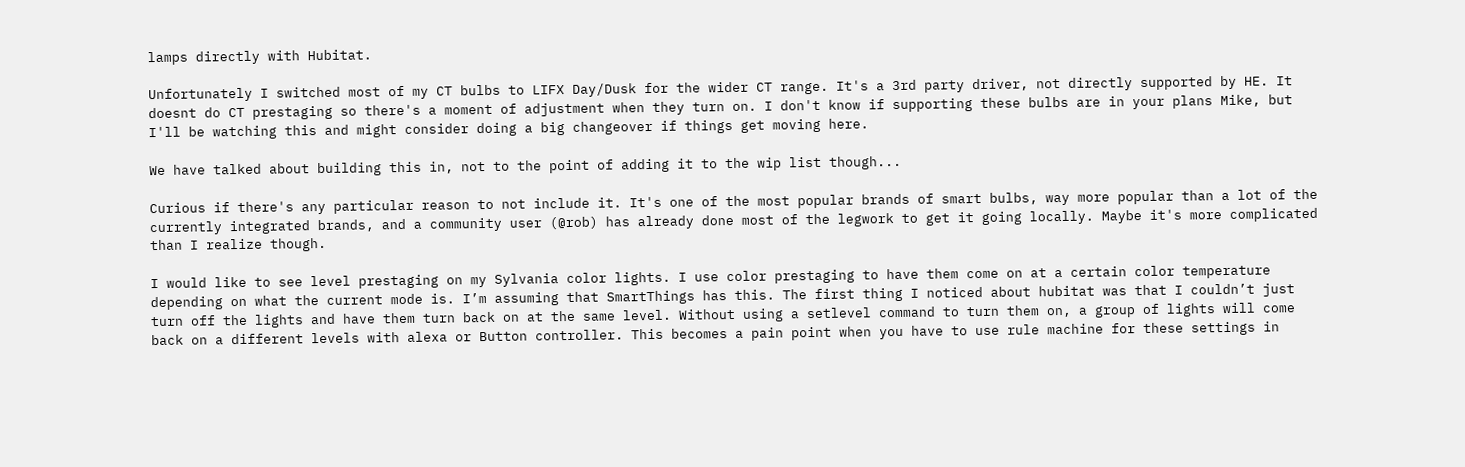lamps directly with Hubitat.

Unfortunately I switched most of my CT bulbs to LIFX Day/Dusk for the wider CT range. It's a 3rd party driver, not directly supported by HE. It doesnt do CT prestaging so there's a moment of adjustment when they turn on. I don't know if supporting these bulbs are in your plans Mike, but I'll be watching this and might consider doing a big changeover if things get moving here.

We have talked about building this in, not to the point of adding it to the wip list though...

Curious if there's any particular reason to not include it. It's one of the most popular brands of smart bulbs, way more popular than a lot of the currently integrated brands, and a community user (@rob) has already done most of the legwork to get it going locally. Maybe it's more complicated than I realize though.

I would like to see level prestaging on my Sylvania color lights. I use color prestaging to have them come on at a certain color temperature depending on what the current mode is. I’m assuming that SmartThings has this. The first thing I noticed about hubitat was that I couldn’t just turn off the lights and have them turn back on at the same level. Without using a setlevel command to turn them on, a group of lights will come back on a different levels with alexa or Button controller. This becomes a pain point when you have to use rule machine for these settings in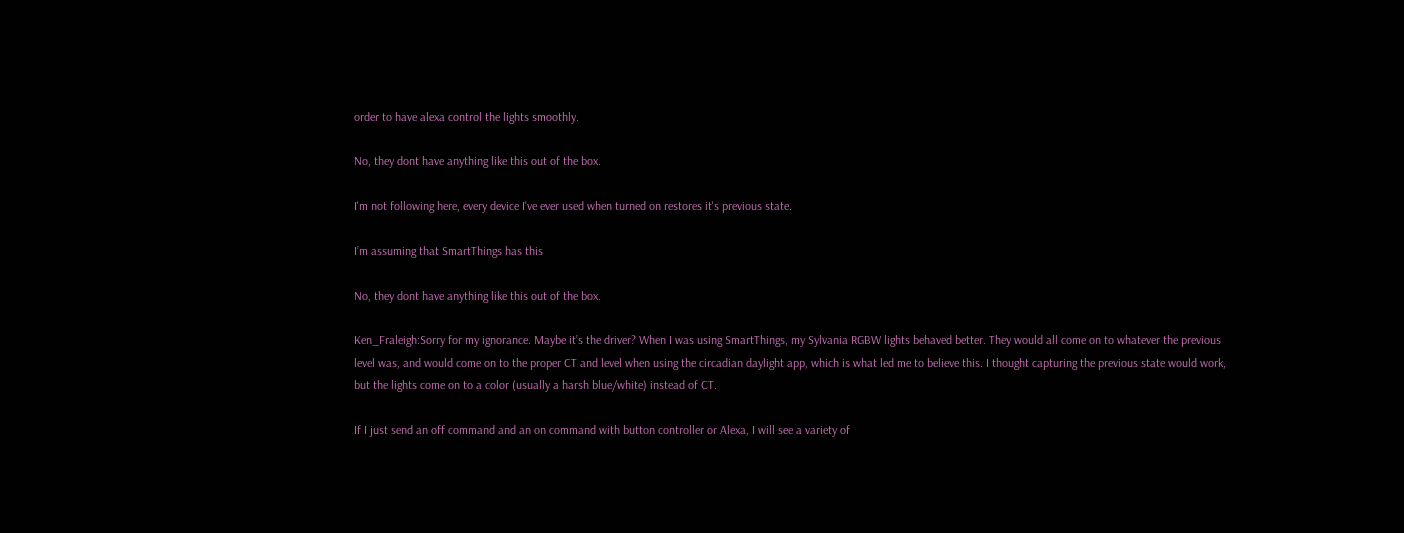order to have alexa control the lights smoothly.

No, they dont have anything like this out of the box.

I'm not following here, every device I've ever used when turned on restores it's previous state.

I’m assuming that SmartThings has this

No, they dont have anything like this out of the box.

Ken_Fraleigh:Sorry for my ignorance. Maybe it’s the driver? When I was using SmartThings, my Sylvania RGBW lights behaved better. They would all come on to whatever the previous level was, and would come on to the proper CT and level when using the circadian daylight app, which is what led me to believe this. I thought capturing the previous state would work, but the lights come on to a color (usually a harsh blue/white) instead of CT.

If I just send an off command and an on command with button controller or Alexa, I will see a variety of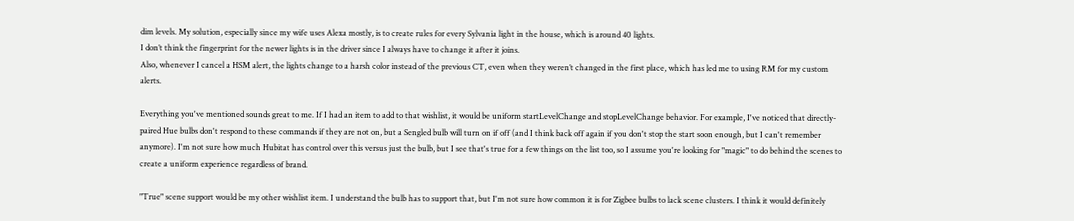dim levels. My solution, especially since my wife uses Alexa mostly, is to create rules for every Sylvania light in the house, which is around 40 lights.
I don’t think the fingerprint for the newer lights is in the driver since I always have to change it after it joins.
Also, whenever I cancel a HSM alert, the lights change to a harsh color instead of the previous CT, even when they weren’t changed in the first place, which has led me to using RM for my custom alerts.

Everything you've mentioned sounds great to me. If I had an item to add to that wishlist, it would be uniform startLevelChange and stopLevelChange behavior. For example, I've noticed that directly-paired Hue bulbs don't respond to these commands if they are not on, but a Sengled bulb will turn on if off (and I think back off again if you don't stop the start soon enough, but I can't remember anymore). I'm not sure how much Hubitat has control over this versus just the bulb, but I see that's true for a few things on the list too, so I assume you're looking for "magic" to do behind the scenes to create a uniform experience regardless of brand.

"True" scene support would be my other wishlist item. I understand the bulb has to support that, but I'm not sure how common it is for Zigbee bulbs to lack scene clusters. I think it would definitely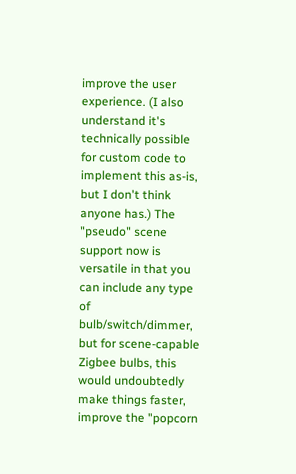improve the user experience. (I also understand it's technically possible for custom code to implement this as-is, but I don't think anyone has.) The "pseudo" scene support now is versatile in that you can include any type of bulb/switch/dimmer, but for scene-capable Zigbee bulbs, this would undoubtedly make things faster, improve the "popcorn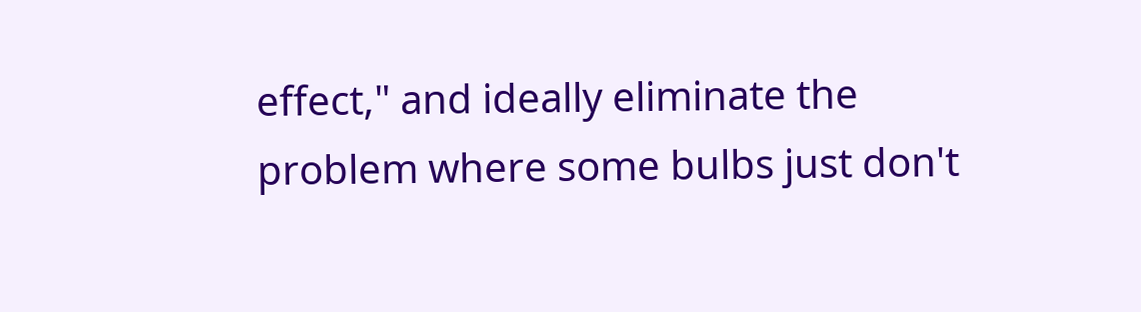effect," and ideally eliminate the problem where some bulbs just don't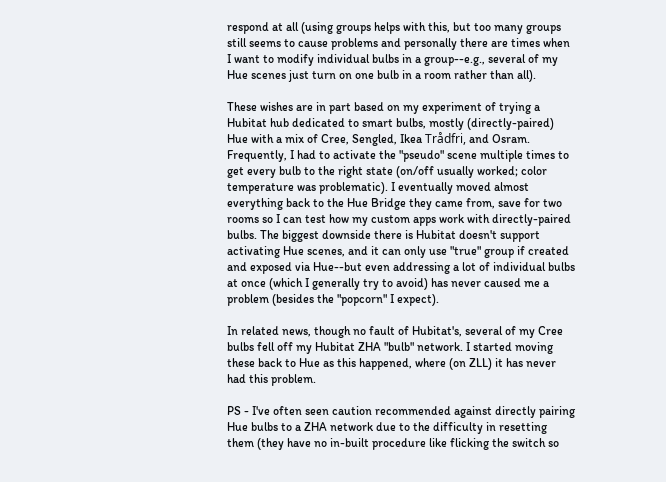respond at all (using groups helps with this, but too many groups still seems to cause problems and personally there are times when I want to modify individual bulbs in a group--e.g., several of my Hue scenes just turn on one bulb in a room rather than all).

These wishes are in part based on my experiment of trying a Hubitat hub dedicated to smart bulbs, mostly (directly-paired) Hue with a mix of Cree, Sengled, Ikea Trådfri, and Osram. Frequently, I had to activate the "pseudo" scene multiple times to get every bulb to the right state (on/off usually worked; color temperature was problematic). I eventually moved almost everything back to the Hue Bridge they came from, save for two rooms so I can test how my custom apps work with directly-paired bulbs. The biggest downside there is Hubitat doesn't support activating Hue scenes, and it can only use "true" group if created and exposed via Hue--but even addressing a lot of individual bulbs at once (which I generally try to avoid) has never caused me a problem (besides the "popcorn" I expect).

In related news, though no fault of Hubitat's, several of my Cree bulbs fell off my Hubitat ZHA "bulb" network. I started moving these back to Hue as this happened, where (on ZLL) it has never had this problem.

PS - I've often seen caution recommended against directly pairing Hue bulbs to a ZHA network due to the difficulty in resetting them (they have no in-built procedure like flicking the switch so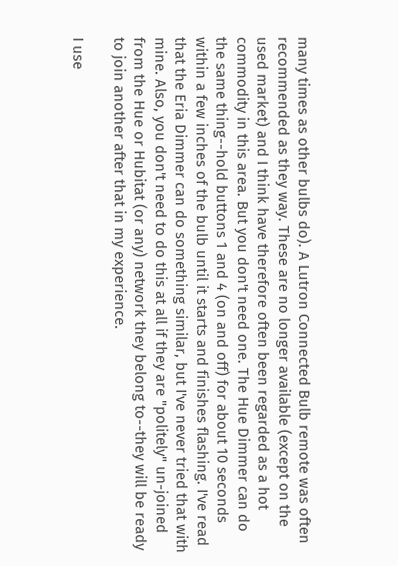many times as other bulbs do). A Lutron Connected Bulb remote was often recommended as they way. These are no longer available (except on the used market) and I think have therefore often been regarded as a hot commodity in this area. But you don't need one. The Hue Dimmer can do the same thing--hold buttons 1 and 4 (on and off) for about 10 seconds within a few inches of the bulb until it starts and finishes flashing. I've read that the Eria Dimmer can do something similar, but I've never tried that with mine. Also, you don't need to do this at all if they are "politely" un-joined from the Hue or Hubitat (or any) network they belong to--they will be ready to join another after that in my experience.

I use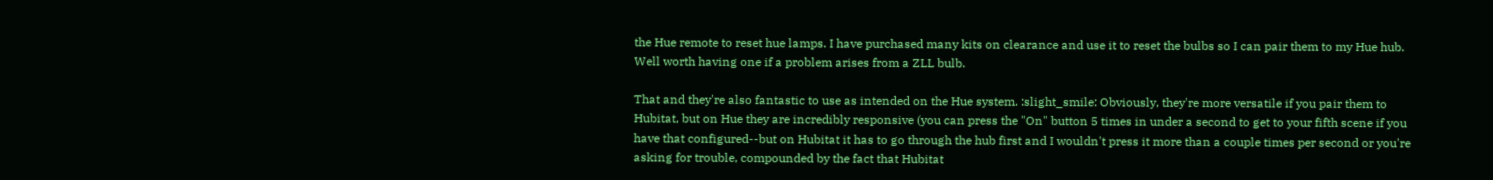the Hue remote to reset hue lamps. I have purchased many kits on clearance and use it to reset the bulbs so I can pair them to my Hue hub. Well worth having one if a problem arises from a ZLL bulb.

That and they're also fantastic to use as intended on the Hue system. :slight_smile: Obviously, they're more versatile if you pair them to Hubitat, but on Hue they are incredibly responsive (you can press the "On" button 5 times in under a second to get to your fifth scene if you have that configured--but on Hubitat it has to go through the hub first and I wouldn't press it more than a couple times per second or you're asking for trouble, compounded by the fact that Hubitat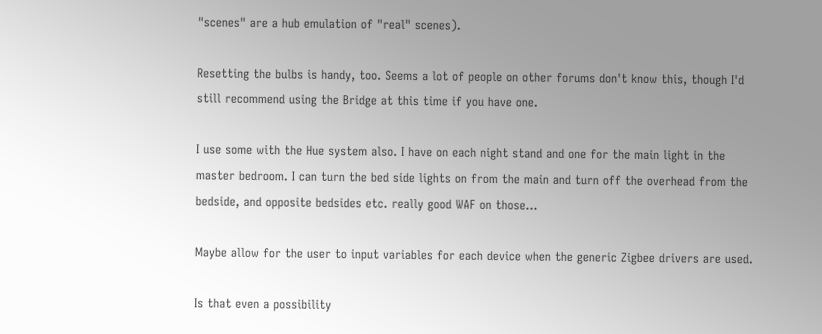"scenes" are a hub emulation of "real" scenes).

Resetting the bulbs is handy, too. Seems a lot of people on other forums don't know this, though I'd still recommend using the Bridge at this time if you have one.

I use some with the Hue system also. I have on each night stand and one for the main light in the master bedroom. I can turn the bed side lights on from the main and turn off the overhead from the bedside, and opposite bedsides etc. really good WAF on those...

Maybe allow for the user to input variables for each device when the generic Zigbee drivers are used.

Is that even a possibility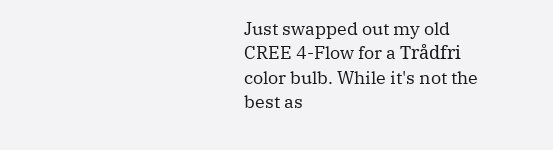Just swapped out my old CREE 4-Flow for a Trådfri color bulb. While it's not the best as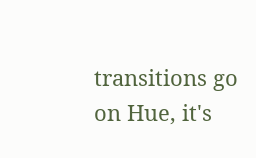transitions go on Hue, it's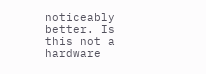noticeably better. Is this not a hardware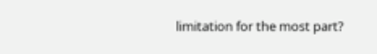limitation for the most part?